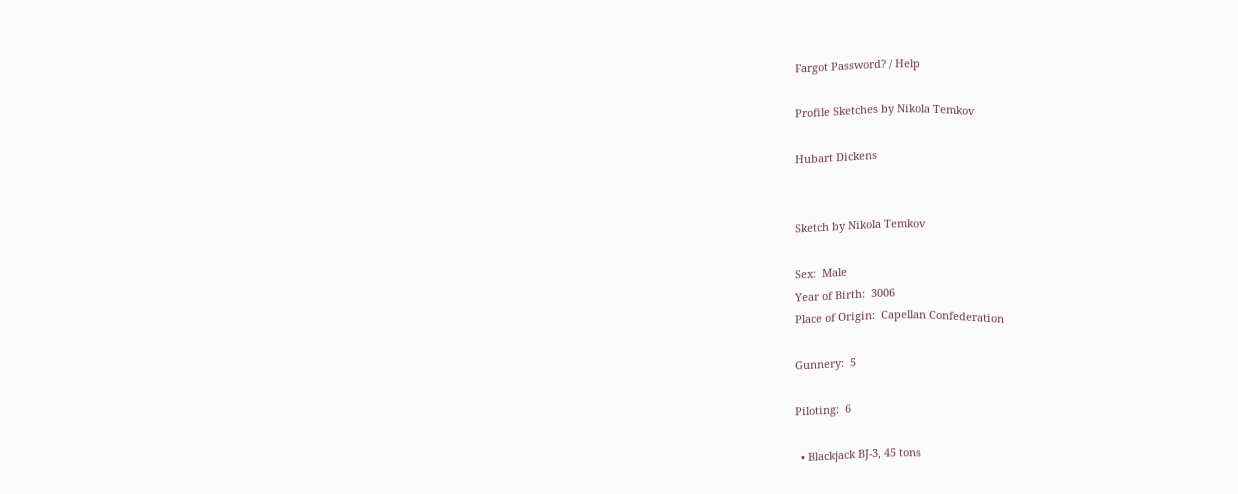Fargot Password? / Help

Profile Sketches by Nikola Temkov

Hubart Dickens


Sketch by Nikola Temkov

Sex:  Male
Year of Birth:  3006
Place of Origin:  Capellan Confederation

Gunnery:  5

Piloting:  6

  • Blackjack BJ-3, 45 tons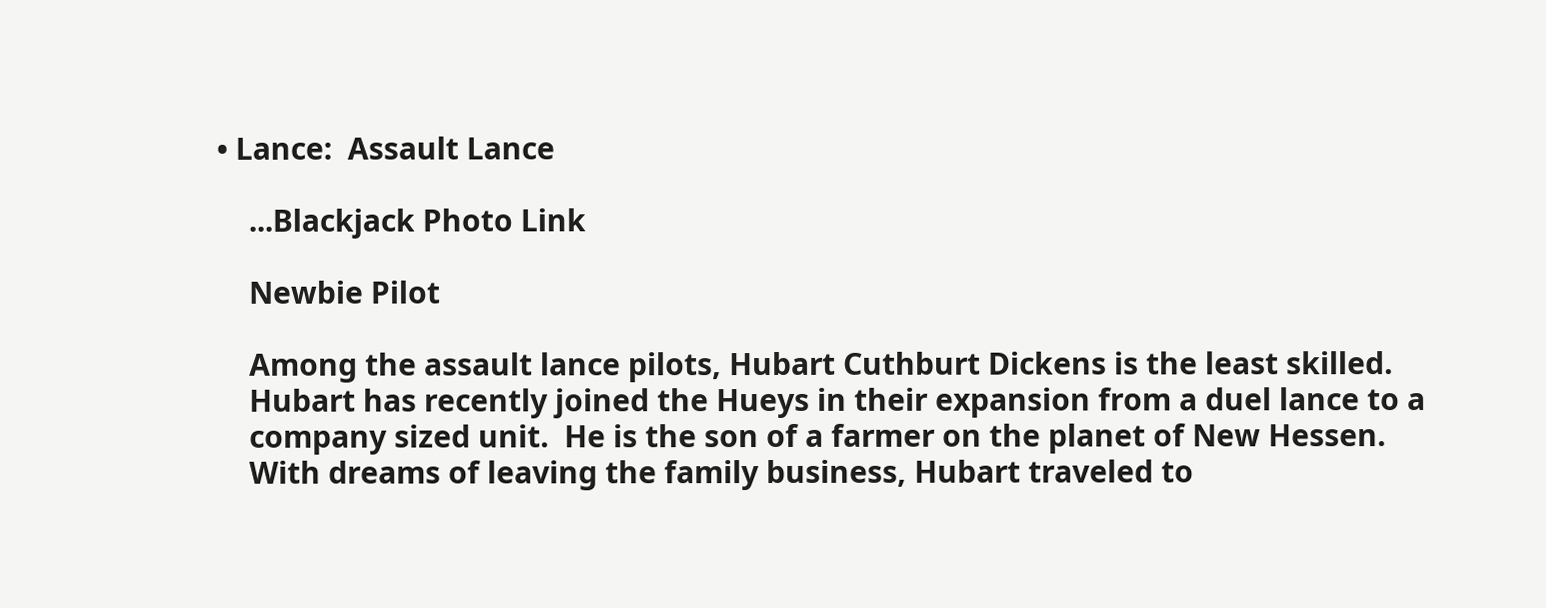• Lance:  Assault Lance

    ...Blackjack Photo Link

    Newbie Pilot

    Among the assault lance pilots, Hubart Cuthburt Dickens is the least skilled.
    Hubart has recently joined the Hueys in their expansion from a duel lance to a
    company sized unit.  He is the son of a farmer on the planet of New Hessen.
    With dreams of leaving the family business, Hubart traveled to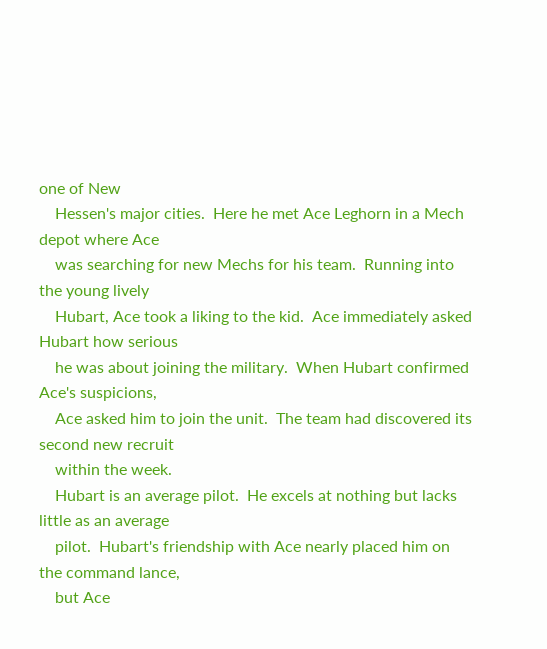one of New
    Hessen's major cities.  Here he met Ace Leghorn in a Mech depot where Ace
    was searching for new Mechs for his team.  Running into the young lively
    Hubart, Ace took a liking to the kid.  Ace immediately asked Hubart how serious
    he was about joining the military.  When Hubart confirmed Ace's suspicions,
    Ace asked him to join the unit.  The team had discovered its second new recruit
    within the week.
    Hubart is an average pilot.  He excels at nothing but lacks little as an average
    pilot.  Hubart's friendship with Ace nearly placed him on the command lance,
    but Ace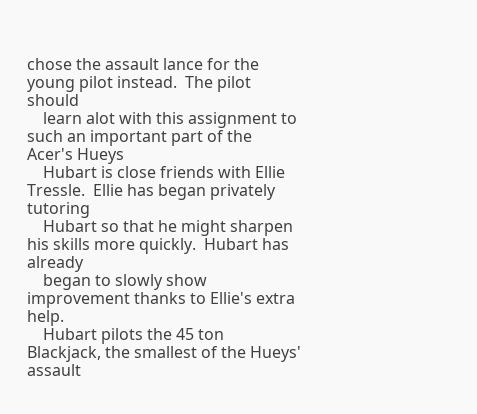chose the assault lance for the young pilot instead.  The pilot should
    learn alot with this assignment to such an important part of the Acer's Hueys
    Hubart is close friends with Ellie Tressle.  Ellie has began privately tutoring
    Hubart so that he might sharpen his skills more quickly.  Hubart has already
    began to slowly show improvement thanks to Ellie's extra help.
    Hubart pilots the 45 ton Blackjack, the smallest of the Hueys' assault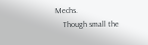Mechs.
    Though small the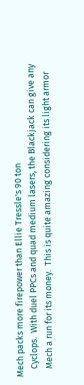Mech packs more firepower than Ellie Tressle's 90 ton
    Cyclops.  With duel PPCs and quad medium lasers, the Blackjack can give any
    Mech a run for its money.  This is quite amazing considering its light armor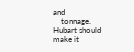and
    tonnage.  Hubart should make it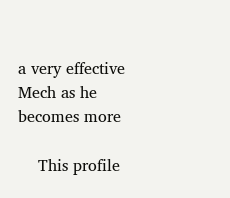a very effective Mech as he becomes more

    This profile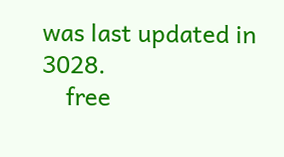was last updated in 3028.
    free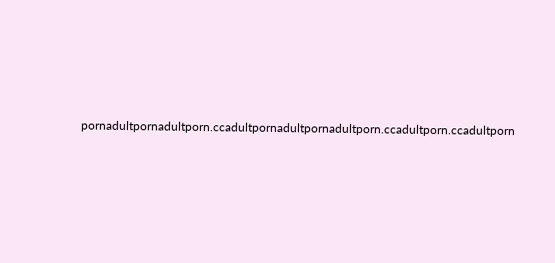pornadultpornadultporn.ccadultpornadultpornadultporn.ccadultporn.ccadultporn